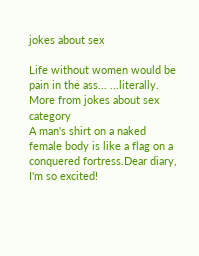jokes about sex

Life without women would be pain in the ass... ...literally.
More from jokes about sex category
A man's shirt on a naked female body is like a flag on a conquered fortress.Dear diary, I'm so excited!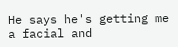He says he's getting me a facial and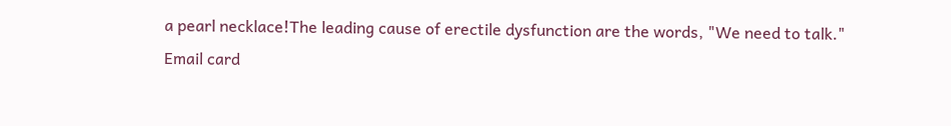a pearl necklace!The leading cause of erectile dysfunction are the words, "We need to talk."
Email card